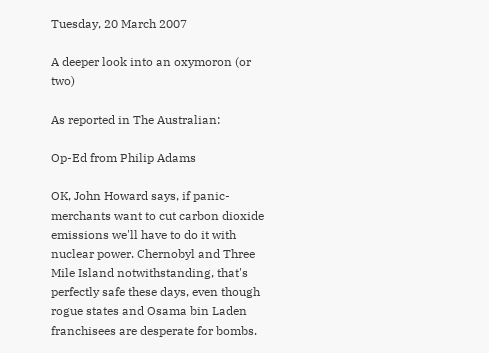Tuesday, 20 March 2007

A deeper look into an oxymoron (or two)

As reported in The Australian:

Op-Ed from Philip Adams

OK, John Howard says, if panic-merchants want to cut carbon dioxide emissions we'll have to do it with nuclear power. Chernobyl and Three Mile Island notwithstanding, that's perfectly safe these days, even though rogue states and Osama bin Laden franchisees are desperate for bombs.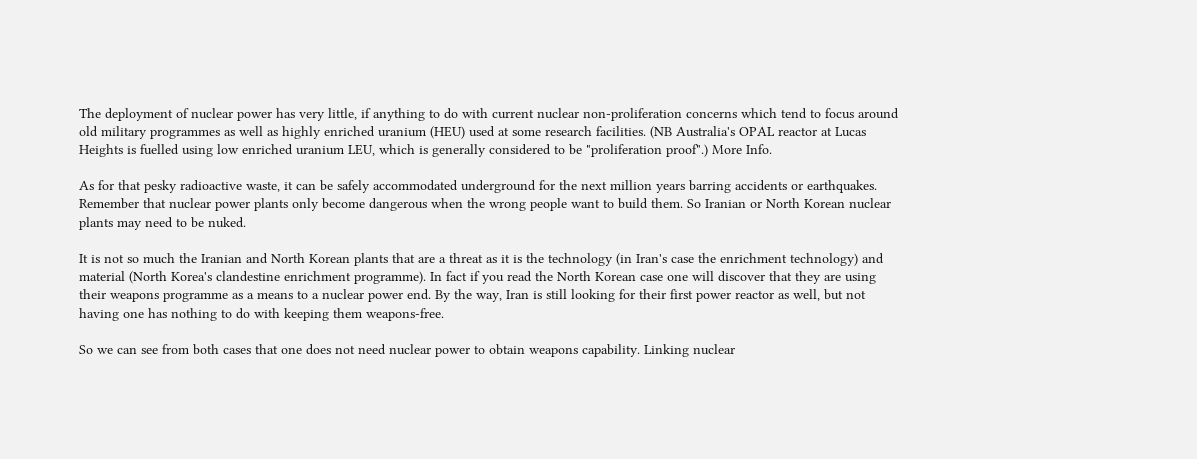The deployment of nuclear power has very little, if anything to do with current nuclear non-proliferation concerns which tend to focus around old military programmes as well as highly enriched uranium (HEU) used at some research facilities. (NB Australia's OPAL reactor at Lucas Heights is fuelled using low enriched uranium LEU, which is generally considered to be "proliferation proof".) More Info.

As for that pesky radioactive waste, it can be safely accommodated underground for the next million years barring accidents or earthquakes. Remember that nuclear power plants only become dangerous when the wrong people want to build them. So Iranian or North Korean nuclear plants may need to be nuked.

It is not so much the Iranian and North Korean plants that are a threat as it is the technology (in Iran's case the enrichment technology) and material (North Korea's clandestine enrichment programme). In fact if you read the North Korean case one will discover that they are using their weapons programme as a means to a nuclear power end. By the way, Iran is still looking for their first power reactor as well, but not having one has nothing to do with keeping them weapons-free.

So we can see from both cases that one does not need nuclear power to obtain weapons capability. Linking nuclear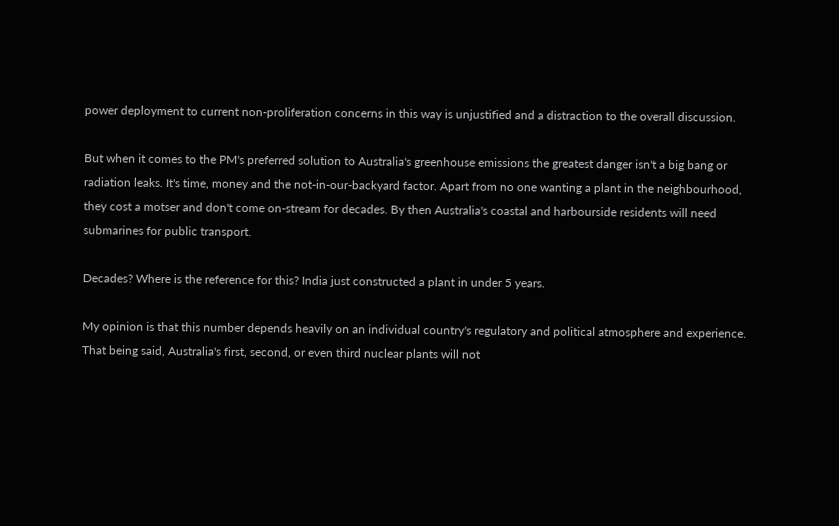power deployment to current non-proliferation concerns in this way is unjustified and a distraction to the overall discussion.

But when it comes to the PM's preferred solution to Australia's greenhouse emissions the greatest danger isn't a big bang or radiation leaks. It's time, money and the not-in-our-backyard factor. Apart from no one wanting a plant in the neighbourhood, they cost a motser and don't come on-stream for decades. By then Australia's coastal and harbourside residents will need submarines for public transport.

Decades? Where is the reference for this? India just constructed a plant in under 5 years.

My opinion is that this number depends heavily on an individual country's regulatory and political atmosphere and experience. That being said, Australia's first, second, or even third nuclear plants will not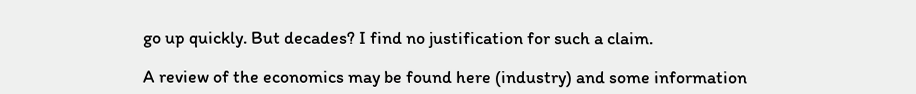go up quickly. But decades? I find no justification for such a claim.

A review of the economics may be found here (industry) and some information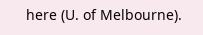here (U. of Melbourne).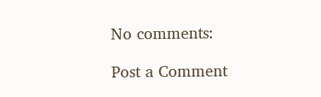No comments:

Post a Comment